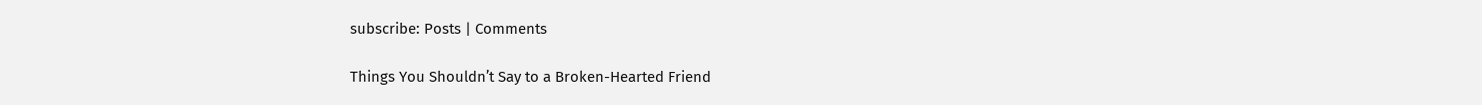subscribe: Posts | Comments

Things You Shouldn’t Say to a Broken-Hearted Friend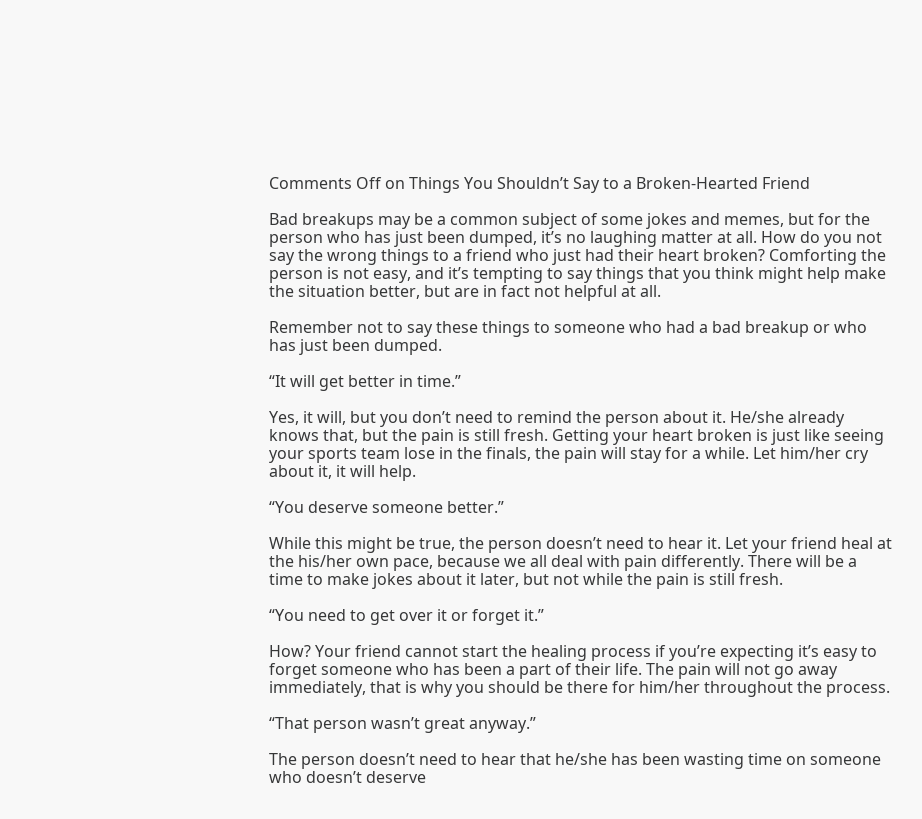Comments Off on Things You Shouldn’t Say to a Broken-Hearted Friend

Bad breakups may be a common subject of some jokes and memes, but for the person who has just been dumped, it’s no laughing matter at all. How do you not say the wrong things to a friend who just had their heart broken? Comforting the person is not easy, and it’s tempting to say things that you think might help make the situation better, but are in fact not helpful at all.

Remember not to say these things to someone who had a bad breakup or who has just been dumped.

“It will get better in time.”

Yes, it will, but you don’t need to remind the person about it. He/she already knows that, but the pain is still fresh. Getting your heart broken is just like seeing your sports team lose in the finals, the pain will stay for a while. Let him/her cry about it, it will help.

“You deserve someone better.”

While this might be true, the person doesn’t need to hear it. Let your friend heal at the his/her own pace, because we all deal with pain differently. There will be a time to make jokes about it later, but not while the pain is still fresh.

“You need to get over it or forget it.”

How? Your friend cannot start the healing process if you’re expecting it’s easy to forget someone who has been a part of their life. The pain will not go away immediately, that is why you should be there for him/her throughout the process.

“That person wasn’t great anyway.”

The person doesn’t need to hear that he/she has been wasting time on someone who doesn’t deserve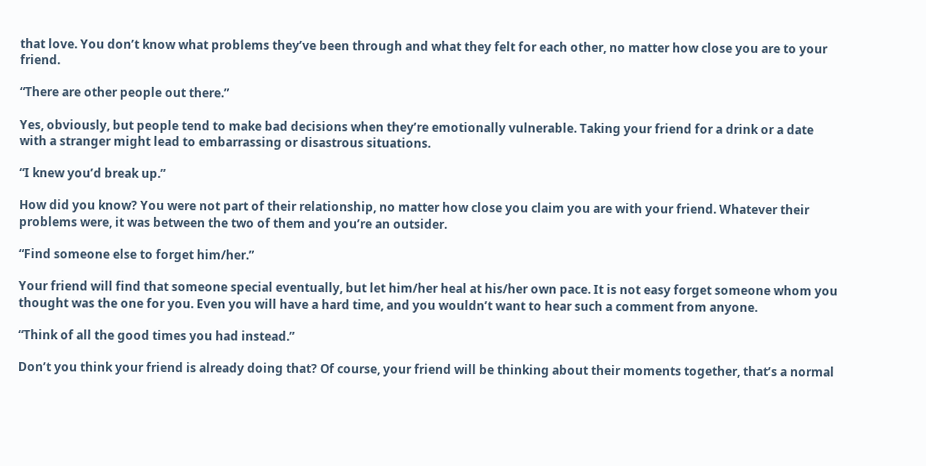that love. You don’t know what problems they’ve been through and what they felt for each other, no matter how close you are to your friend.

“There are other people out there.”

Yes, obviously, but people tend to make bad decisions when they’re emotionally vulnerable. Taking your friend for a drink or a date with a stranger might lead to embarrassing or disastrous situations.

“I knew you’d break up.”

How did you know? You were not part of their relationship, no matter how close you claim you are with your friend. Whatever their problems were, it was between the two of them and you’re an outsider.

“Find someone else to forget him/her.”

Your friend will find that someone special eventually, but let him/her heal at his/her own pace. It is not easy forget someone whom you thought was the one for you. Even you will have a hard time, and you wouldn’t want to hear such a comment from anyone.

“Think of all the good times you had instead.”

Don’t you think your friend is already doing that? Of course, your friend will be thinking about their moments together, that’s a normal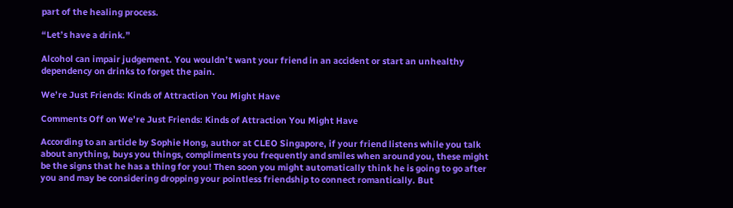part of the healing process.

“Let’s have a drink.”

Alcohol can impair judgement. You wouldn’t want your friend in an accident or start an unhealthy dependency on drinks to forget the pain.

We’re Just Friends: Kinds of Attraction You Might Have

Comments Off on We’re Just Friends: Kinds of Attraction You Might Have

According to an article by Sophie Hong, author at CLEO Singapore, if your friend listens while you talk about anything, buys you things, compliments you frequently and smiles when around you, these might be the signs that he has a thing for you! Then soon you might automatically think he is going to go after you and may be considering dropping your pointless friendship to connect romantically. But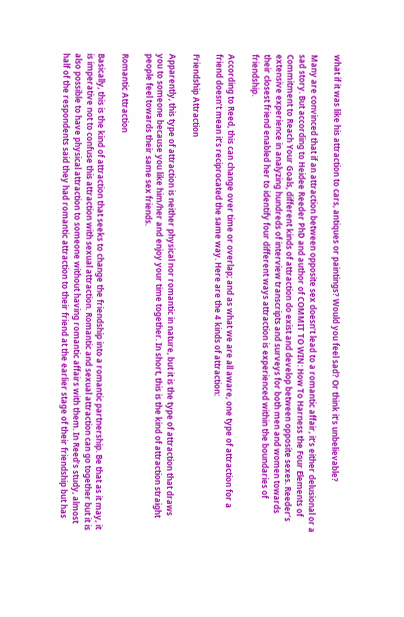what if it was like his attraction to cars, antiques or paintings? Would you feel sad? Or think it’s unbelievable?

Many are convinced that if an attraction between opposite sex doesn’t lead to a romantic affair, it’s either delusional or a sad story. But according to Heidee Reeder PhD and author of COMMIT TO WIN: How To Harness the Four Elements of Commitment to Reach Your Goals, different kinds of attraction do exist and develop between opposite sexes. Reeder’s extensive experience in analyzing hundreds of interview transcripts and surveys for both men and women towards their closest friend enabled her to identify four different ways attraction is experienced within the boundaries of friendship.

According to Reed, this can change over time or overlap; and as what we are all aware, one type of attraction for a friend doesn’t mean it’s reciprocated the same way. Here are the 4 kinds of attraction:

Friendship Attraction

Apparently, this type of attraction is neither physical nor romantic in nature, but it is the type of attraction that draws you to someone because you like him/her and enjoy your time together. In short, this is the kind of attraction straight people feel towards their same sex friends.

Romantic Attraction

Basically, this is the kind of attraction that seeks to change the friendship into a romantic partnership. Be that as it may, it is imperative not to confuse this attraction with sexual attraction. Romantic and sexual attraction can go together but it is also possible to have physical attraction to someone without having romantic affairs with them. In Reed’s study, almost half of the respondents said they had romantic attraction to their friend at the earlier stage of their friendship but has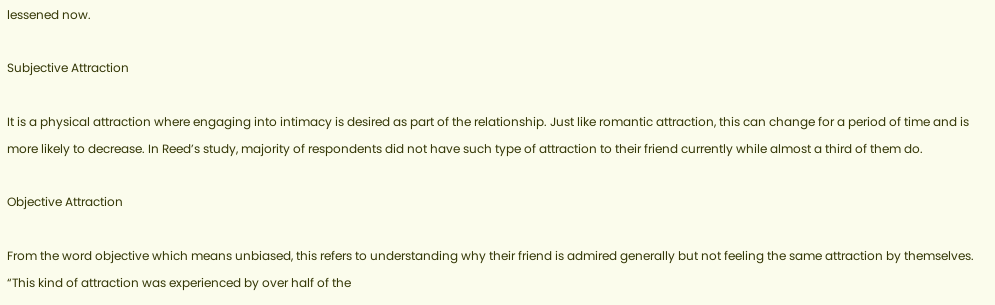lessened now.

Subjective Attraction

It is a physical attraction where engaging into intimacy is desired as part of the relationship. Just like romantic attraction, this can change for a period of time and is more likely to decrease. In Reed’s study, majority of respondents did not have such type of attraction to their friend currently while almost a third of them do.

Objective Attraction

From the word objective which means unbiased, this refers to understanding why their friend is admired generally but not feeling the same attraction by themselves. “This kind of attraction was experienced by over half of the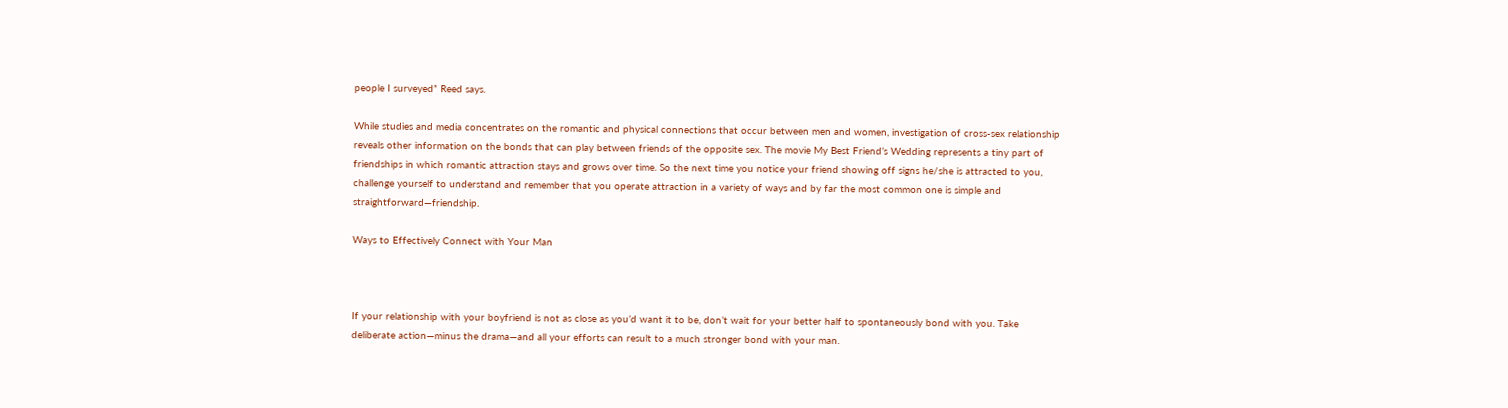people I surveyed” Reed says.

While studies and media concentrates on the romantic and physical connections that occur between men and women, investigation of cross-sex relationship reveals other information on the bonds that can play between friends of the opposite sex. The movie My Best Friend’s Wedding represents a tiny part of friendships in which romantic attraction stays and grows over time. So the next time you notice your friend showing off signs he/she is attracted to you, challenge yourself to understand and remember that you operate attraction in a variety of ways and by far the most common one is simple and straightforward—friendship.

Ways to Effectively Connect with Your Man



If your relationship with your boyfriend is not as close as you’d want it to be, don’t wait for your better half to spontaneously bond with you. Take deliberate action—minus the drama—and all your efforts can result to a much stronger bond with your man.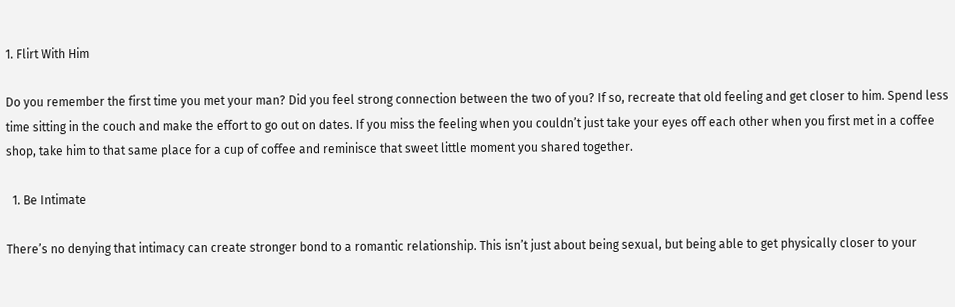1. Flirt With Him

Do you remember the first time you met your man? Did you feel strong connection between the two of you? If so, recreate that old feeling and get closer to him. Spend less time sitting in the couch and make the effort to go out on dates. If you miss the feeling when you couldn’t just take your eyes off each other when you first met in a coffee shop, take him to that same place for a cup of coffee and reminisce that sweet little moment you shared together.

  1. Be Intimate

There’s no denying that intimacy can create stronger bond to a romantic relationship. This isn’t just about being sexual, but being able to get physically closer to your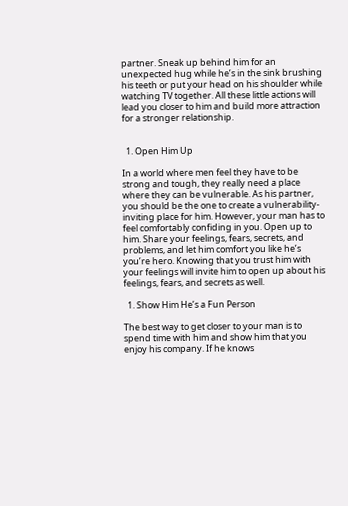partner. Sneak up behind him for an unexpected hug while he’s in the sink brushing his teeth or put your head on his shoulder while watching TV together. All these little actions will lead you closer to him and build more attraction for a stronger relationship.


  1. Open Him Up

In a world where men feel they have to be strong and tough, they really need a place where they can be vulnerable. As his partner, you should be the one to create a vulnerability-inviting place for him. However, your man has to feel comfortably confiding in you. Open up to him. Share your feelings, fears, secrets, and problems, and let him comfort you like he’s you’re hero. Knowing that you trust him with your feelings will invite him to open up about his feelings, fears, and secrets as well.

  1. Show Him He’s a Fun Person

The best way to get closer to your man is to spend time with him and show him that you enjoy his company. If he knows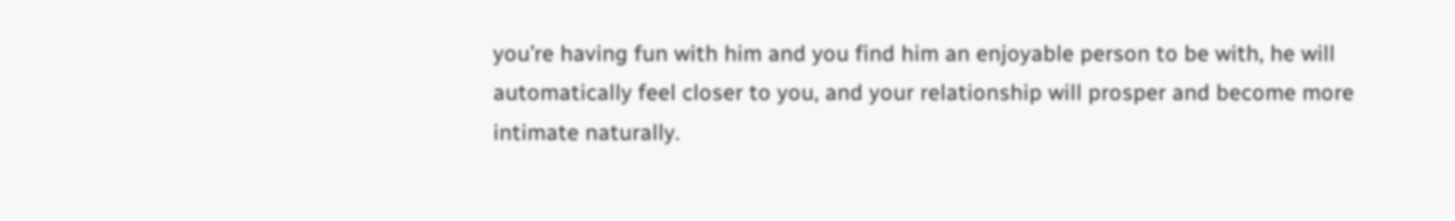you’re having fun with him and you find him an enjoyable person to be with, he will automatically feel closer to you, and your relationship will prosper and become more intimate naturally.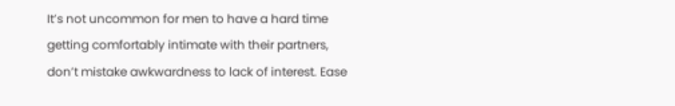It’s not uncommon for men to have a hard time getting comfortably intimate with their partners, don’t mistake awkwardness to lack of interest. Ease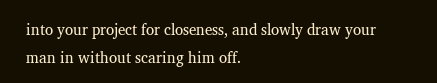into your project for closeness, and slowly draw your man in without scaring him off.